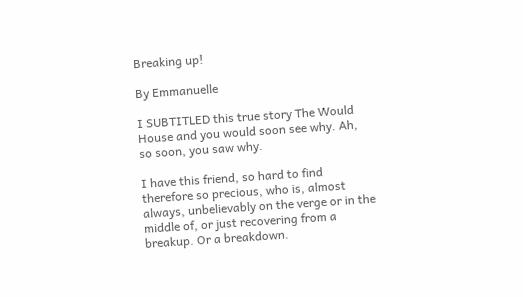Breaking up!

By Emmanuelle

I SUBTITLED this true story The Would House and you would soon see why. Ah, so soon, you saw why.

I have this friend, so hard to find therefore so precious, who is, almost always, unbelievably on the verge or in the middle of, or just recovering from a breakup. Or a breakdown.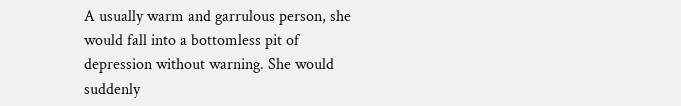A usually warm and garrulous person, she would fall into a bottomless pit of depression without warning. She would suddenly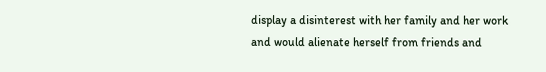display a disinterest with her family and her work and would alienate herself from friends and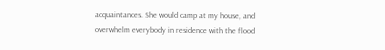acquaintances. She would camp at my house, and overwhelm everybody in residence with the flood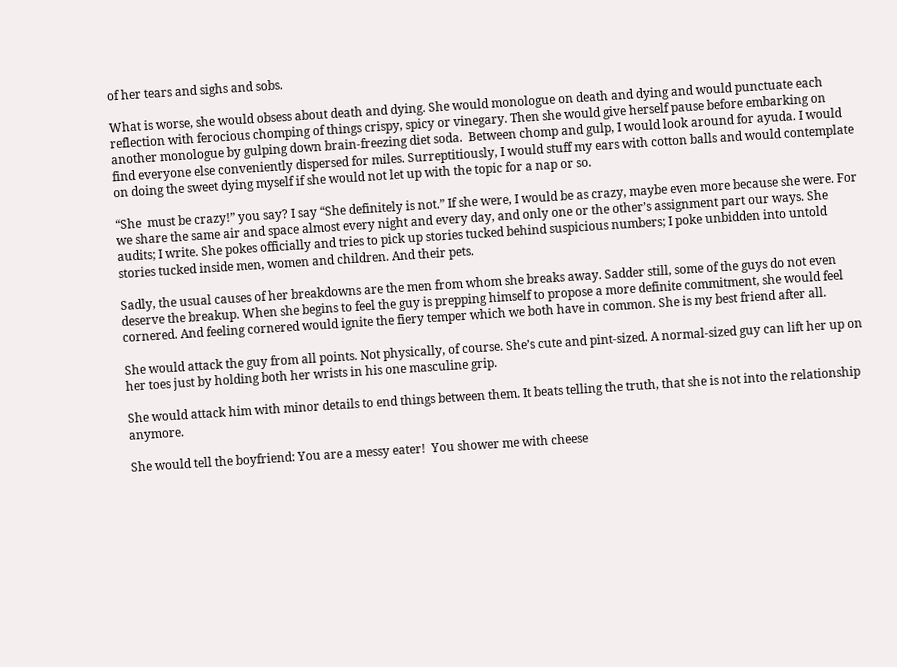of her tears and sighs and sobs.

What is worse, she would obsess about death and dying. She would monologue on death and dying and would punctuate each reflection with ferocious chomping of things crispy, spicy or vinegary. Then she would give herself pause before embarking on another monologue by gulping down brain-freezing diet soda.  Between chomp and gulp, I would look around for ayuda. I would find everyone else conveniently dispersed for miles. Surreptitiously, I would stuff my ears with cotton balls and would contemplate on doing the sweet dying myself if she would not let up with the topic for a nap or so.

“She  must be crazy!” you say? I say “She definitely is not.” If she were, I would be as crazy, maybe even more because she were. For we share the same air and space almost every night and every day, and only one or the other’s assignment part our ways. She audits; I write. She pokes officially and tries to pick up stories tucked behind suspicious numbers; I poke unbidden into untold stories tucked inside men, women and children. And their pets.

Sadly, the usual causes of her breakdowns are the men from whom she breaks away. Sadder still, some of the guys do not even deserve the breakup. When she begins to feel the guy is prepping himself to propose a more definite commitment, she would feel cornered. And feeling cornered would ignite the fiery temper which we both have in common. She is my best friend after all.

She would attack the guy from all points. Not physically, of course. She’s cute and pint-sized. A normal-sized guy can lift her up on her toes just by holding both her wrists in his one masculine grip.

She would attack him with minor details to end things between them. It beats telling the truth, that she is not into the relationship anymore.

She would tell the boyfriend: You are a messy eater!  You shower me with cheese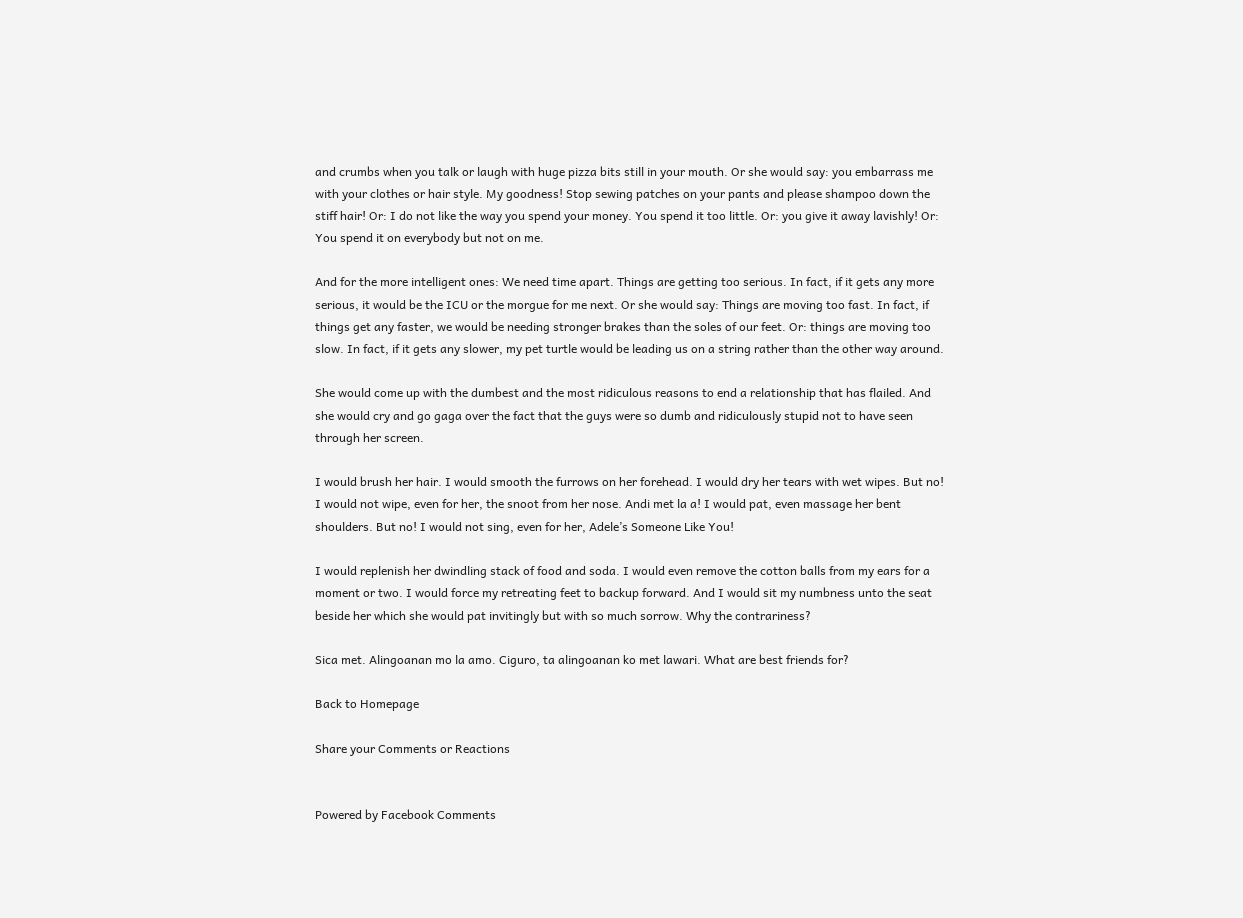and crumbs when you talk or laugh with huge pizza bits still in your mouth. Or she would say: you embarrass me with your clothes or hair style. My goodness! Stop sewing patches on your pants and please shampoo down the stiff hair! Or: I do not like the way you spend your money. You spend it too little. Or: you give it away lavishly! Or: You spend it on everybody but not on me.

And for the more intelligent ones: We need time apart. Things are getting too serious. In fact, if it gets any more serious, it would be the ICU or the morgue for me next. Or she would say: Things are moving too fast. In fact, if things get any faster, we would be needing stronger brakes than the soles of our feet. Or: things are moving too slow. In fact, if it gets any slower, my pet turtle would be leading us on a string rather than the other way around.

She would come up with the dumbest and the most ridiculous reasons to end a relationship that has flailed. And she would cry and go gaga over the fact that the guys were so dumb and ridiculously stupid not to have seen through her screen.

I would brush her hair. I would smooth the furrows on her forehead. I would dry her tears with wet wipes. But no! I would not wipe, even for her, the snoot from her nose. Andi met la a! I would pat, even massage her bent shoulders. But no! I would not sing, even for her, Adele’s Someone Like You!

I would replenish her dwindling stack of food and soda. I would even remove the cotton balls from my ears for a moment or two. I would force my retreating feet to backup forward. And I would sit my numbness unto the seat beside her which she would pat invitingly but with so much sorrow. Why the contrariness?

Sica met. Alingoanan mo la amo. Ciguro, ta alingoanan ko met lawari. What are best friends for?

Back to Homepage

Share your Comments or Reactions


Powered by Facebook Comments